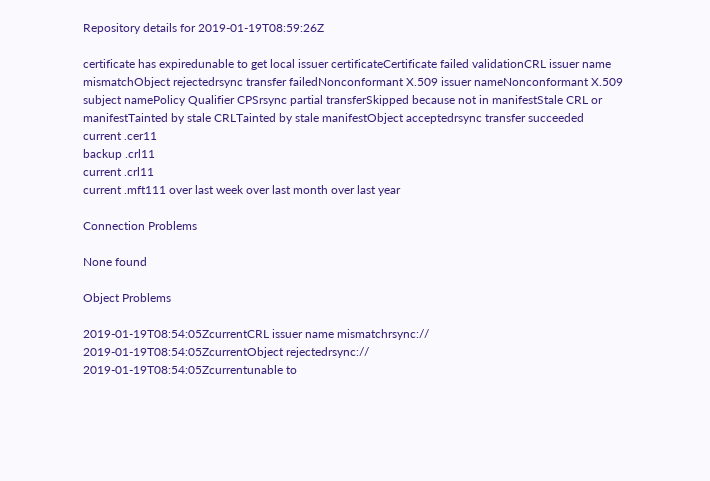Repository details for 2019-01-19T08:59:26Z

certificate has expiredunable to get local issuer certificateCertificate failed validationCRL issuer name mismatchObject rejectedrsync transfer failedNonconformant X.509 issuer nameNonconformant X.509 subject namePolicy Qualifier CPSrsync partial transferSkipped because not in manifestStale CRL or manifestTainted by stale CRLTainted by stale manifestObject acceptedrsync transfer succeeded
current .cer11
backup .crl11
current .crl11
current .mft111 over last week over last month over last year

Connection Problems

None found

Object Problems

2019-01-19T08:54:05ZcurrentCRL issuer name mismatchrsync://
2019-01-19T08:54:05ZcurrentObject rejectedrsync://
2019-01-19T08:54:05Zcurrentunable to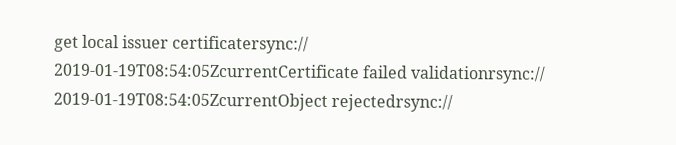get local issuer certificatersync://
2019-01-19T08:54:05ZcurrentCertificate failed validationrsync://
2019-01-19T08:54:05ZcurrentObject rejectedrsync://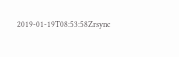2019-01-19T08:53:58Zrsync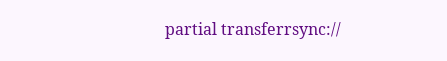partial transferrsync://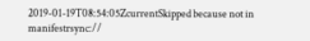2019-01-19T08:54:05ZcurrentSkipped because not in manifestrsync://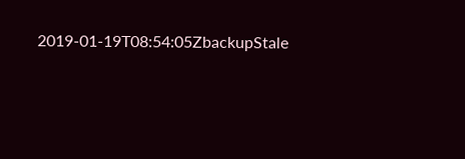2019-01-19T08:54:05ZbackupStale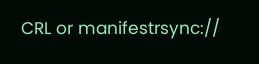CRL or manifestrsync://